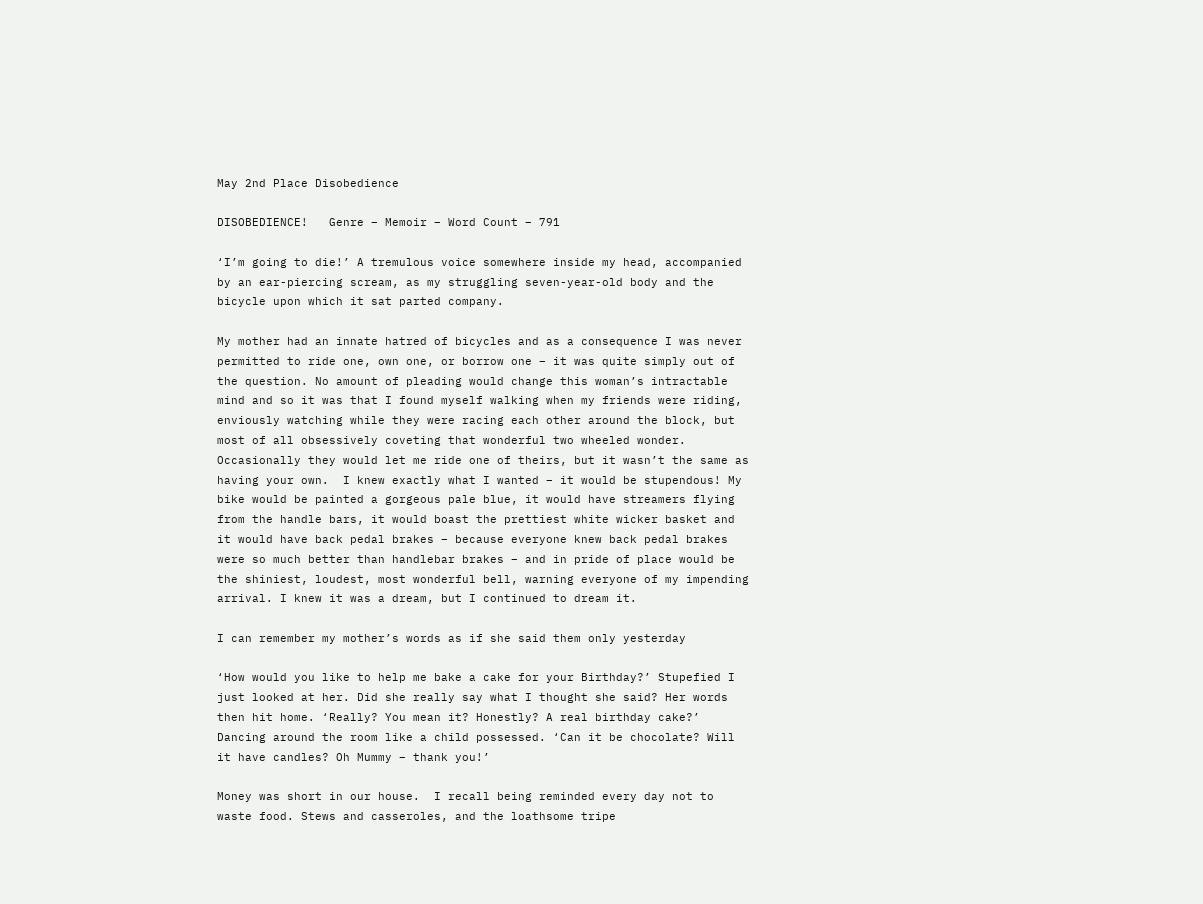May 2nd Place Disobedience

DISOBEDIENCE!   Genre – Memoir – Word Count – 791

‘I’m going to die!’ A tremulous voice somewhere inside my head, accompanied by an ear-piercing scream, as my struggling seven-year-old body and the bicycle upon which it sat parted company.

My mother had an innate hatred of bicycles and as a consequence I was never permitted to ride one, own one, or borrow one – it was quite simply out of the question. No amount of pleading would change this woman’s intractable mind and so it was that I found myself walking when my friends were riding, enviously watching while they were racing each other around the block, but most of all obsessively coveting that wonderful two wheeled wonder. Occasionally they would let me ride one of theirs, but it wasn’t the same as having your own.  I knew exactly what I wanted – it would be stupendous! My bike would be painted a gorgeous pale blue, it would have streamers flying from the handle bars, it would boast the prettiest white wicker basket and it would have back pedal brakes – because everyone knew back pedal brakes were so much better than handlebar brakes – and in pride of place would be the shiniest, loudest, most wonderful bell, warning everyone of my impending arrival. I knew it was a dream, but I continued to dream it.

I can remember my mother’s words as if she said them only yesterday

‘How would you like to help me bake a cake for your Birthday?’ Stupefied I just looked at her. Did she really say what I thought she said? Her words then hit home. ‘Really? You mean it? Honestly? A real birthday cake?’ Dancing around the room like a child possessed. ‘Can it be chocolate? Will it have candles? Oh Mummy – thank you!’

Money was short in our house.  I recall being reminded every day not to waste food. Stews and casseroles, and the loathsome tripe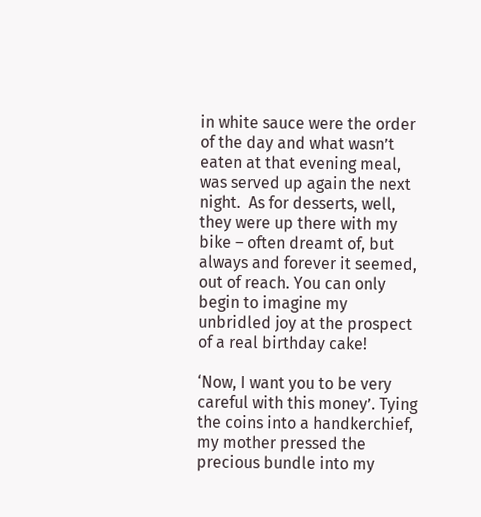in white sauce were the order of the day and what wasn’t eaten at that evening meal, was served up again the next night.  As for desserts, well, they were up there with my bike – often dreamt of, but always and forever it seemed, out of reach. You can only begin to imagine my unbridled joy at the prospect of a real birthday cake!

‘Now, I want you to be very careful with this money’. Tying the coins into a handkerchief, my mother pressed the precious bundle into my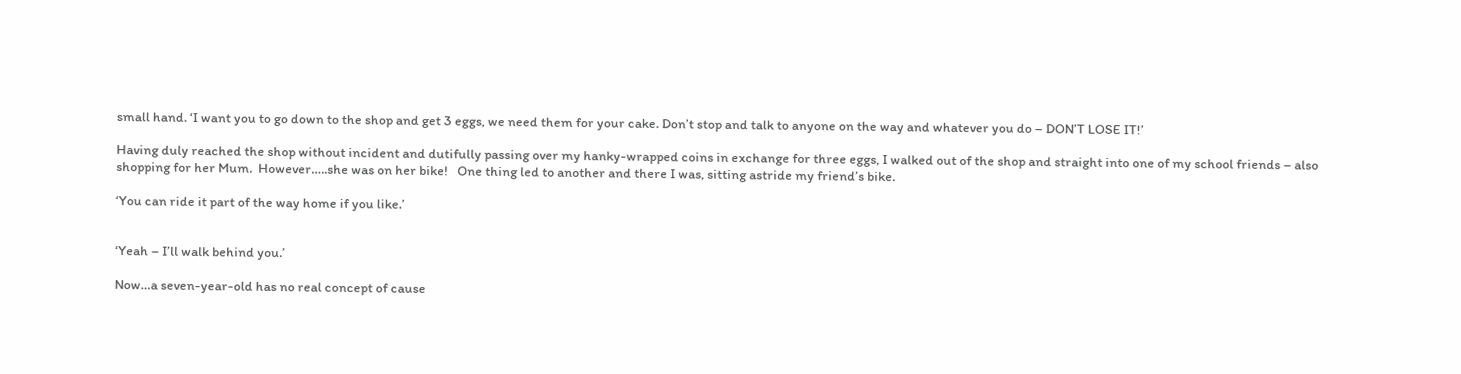small hand. ‘I want you to go down to the shop and get 3 eggs, we need them for your cake. Don’t stop and talk to anyone on the way and whatever you do – DON’T LOSE IT!’

Having duly reached the shop without incident and dutifully passing over my hanky-wrapped coins in exchange for three eggs, I walked out of the shop and straight into one of my school friends – also shopping for her Mum.  However…..she was on her bike!   One thing led to another and there I was, sitting astride my friend’s bike.

‘You can ride it part of the way home if you like.’


‘Yeah – I’ll walk behind you.’

Now…a seven-year-old has no real concept of cause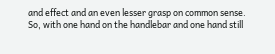and effect and an even lesser grasp on common sense.  So, with one hand on the handlebar and one hand still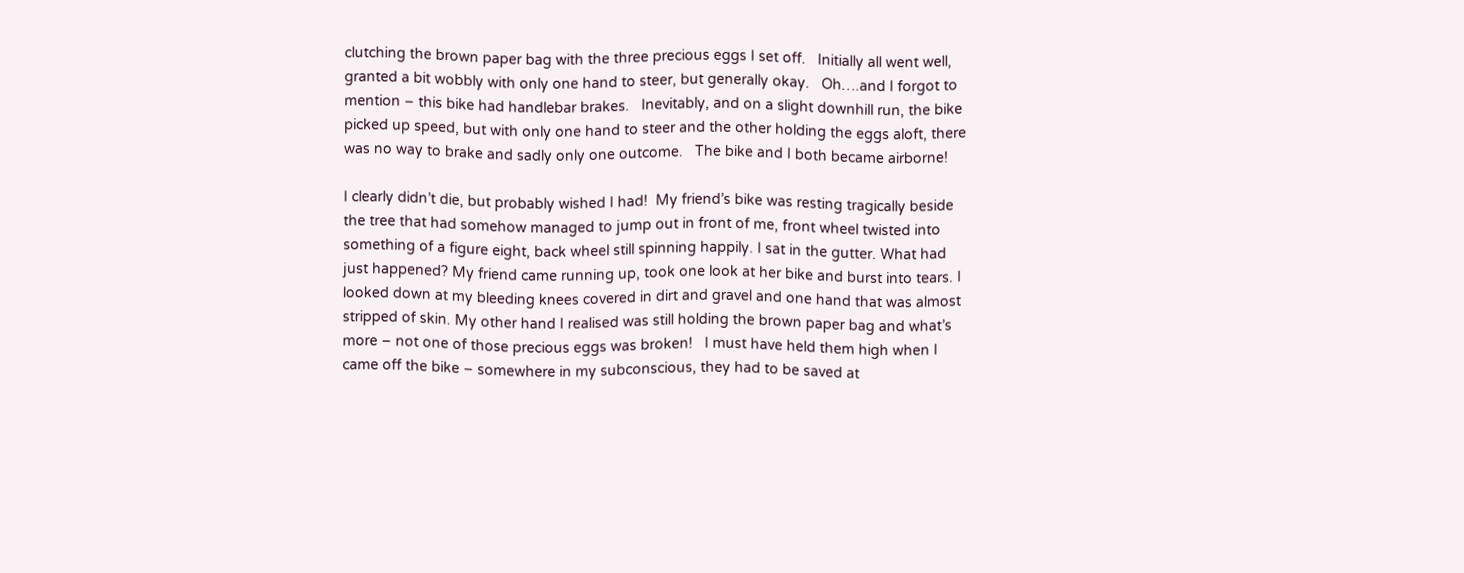clutching the brown paper bag with the three precious eggs I set off.   Initially all went well, granted a bit wobbly with only one hand to steer, but generally okay.   Oh….and I forgot to mention – this bike had handlebar brakes.   Inevitably, and on a slight downhill run, the bike picked up speed, but with only one hand to steer and the other holding the eggs aloft, there was no way to brake and sadly only one outcome.   The bike and I both became airborne!

I clearly didn’t die, but probably wished I had!  My friend’s bike was resting tragically beside the tree that had somehow managed to jump out in front of me, front wheel twisted into something of a figure eight, back wheel still spinning happily. I sat in the gutter. What had just happened? My friend came running up, took one look at her bike and burst into tears. I looked down at my bleeding knees covered in dirt and gravel and one hand that was almost stripped of skin. My other hand I realised was still holding the brown paper bag and what’s more – not one of those precious eggs was broken!   I must have held them high when I came off the bike – somewhere in my subconscious, they had to be saved at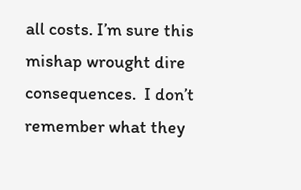all costs. I’m sure this mishap wrought dire consequences.  I don’t remember what they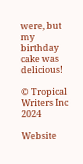were, but my birthday cake was delicious!

© Tropical Writers Inc 2024

Website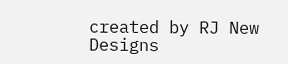created by RJ New Designs